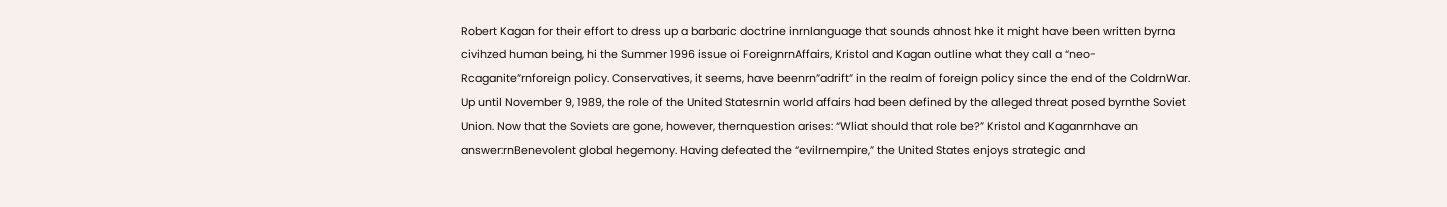Robert Kagan for their effort to dress up a barbaric doctrine inrnlanguage that sounds ahnost hke it might have been written byrna civihzed human being, hi the Summer 1996 issue oi ForeignrnAffairs, Kristol and Kagan outline what they call a “neo-Rcaganite”rnforeign policy. Conservatives, it seems, have beenrn”adrift” in the realm of foreign policy since the end of the ColdrnWar. Up until November 9, 1989, the role of the United Statesrnin world affairs had been defined by the alleged threat posed byrnthe Soviet Union. Now that the Soviets are gone, however, thernquestion arises: “Wliat should that role be?” Kristol and Kaganrnhave an answer:rnBenevolent global hegemony. Having defeated the “evilrnempire,” the United States enjoys strategic and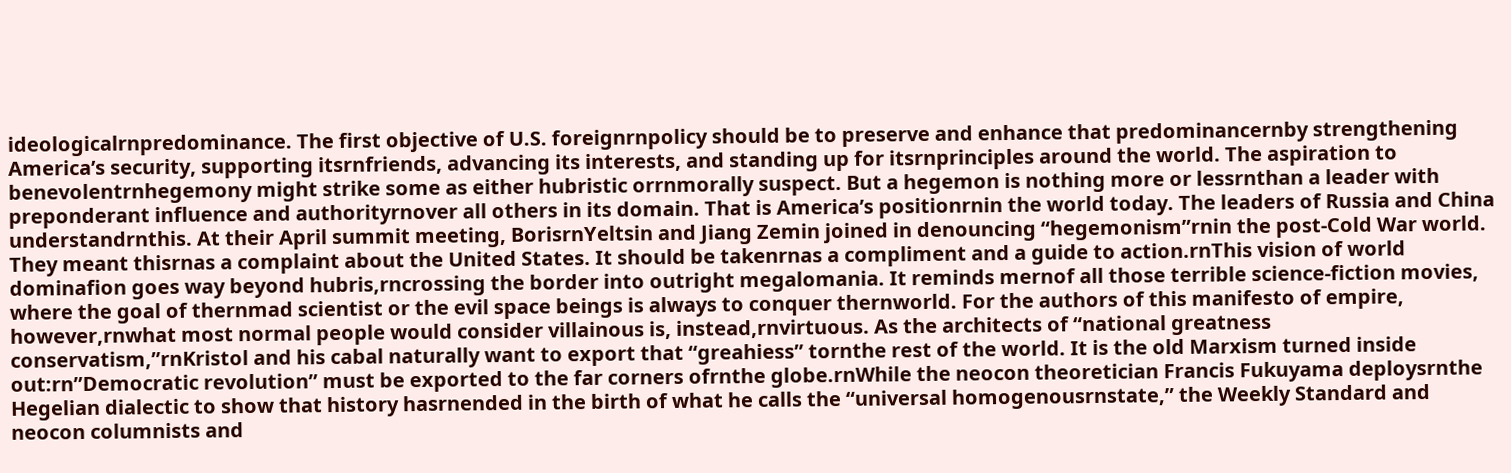ideologicalrnpredominance. The first objective of U.S. foreignrnpolicy should be to preserve and enhance that predominancernby strengthening America’s security, supporting itsrnfriends, advancing its interests, and standing up for itsrnprinciples around the world. The aspiration to benevolentrnhegemony might strike some as either hubristic orrnmorally suspect. But a hegemon is nothing more or lessrnthan a leader with preponderant influence and authorityrnover all others in its domain. That is America’s positionrnin the world today. The leaders of Russia and China understandrnthis. At their April summit meeting, BorisrnYeltsin and Jiang Zemin joined in denouncing “hegemonism”rnin the post-Cold War world. They meant thisrnas a complaint about the United States. It should be takenrnas a compliment and a guide to action.rnThis vision of world dominafion goes way beyond hubris,rncrossing the border into outright megalomania. It reminds mernof all those terrible science-fiction movies, where the goal of thernmad scientist or the evil space beings is always to conquer thernworld. For the authors of this manifesto of empire, however,rnwhat most normal people would consider villainous is, instead,rnvirtuous. As the architects of “national greatness conservatism,”rnKristol and his cabal naturally want to export that “greahiess” tornthe rest of the world. It is the old Marxism turned inside out:rn”Democratic revolution” must be exported to the far corners ofrnthe globe.rnWhile the neocon theoretician Francis Fukuyama deploysrnthe Hegelian dialectic to show that history hasrnended in the birth of what he calls the “universal homogenousrnstate,” the Weekly Standard and neocon columnists and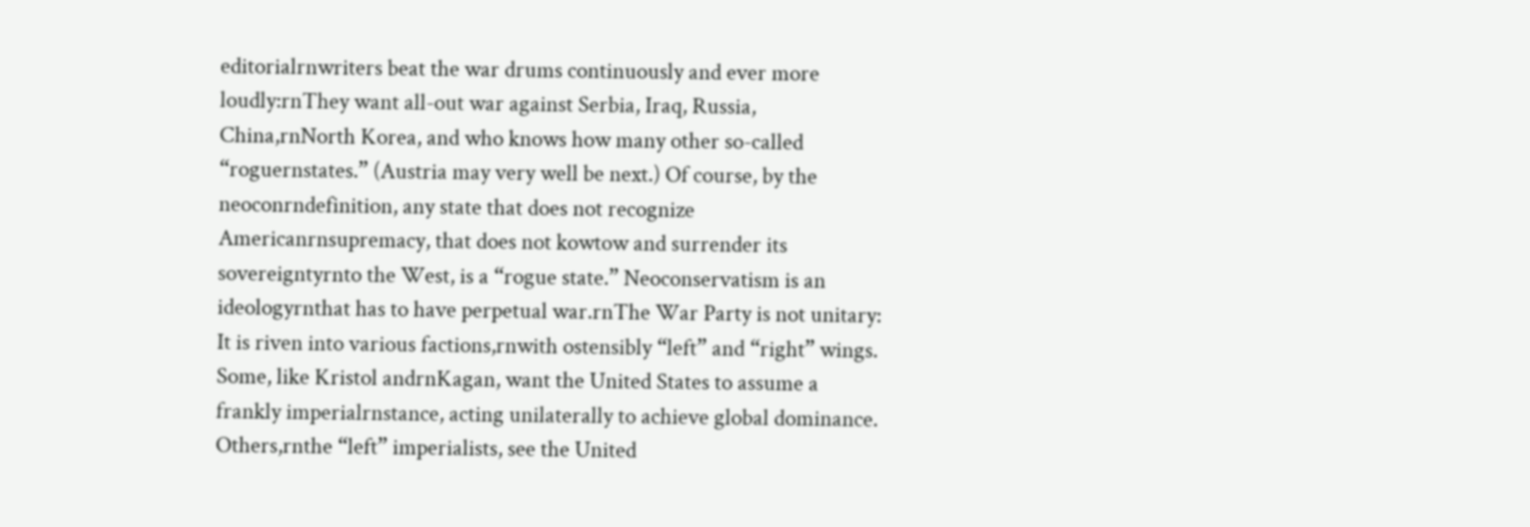editorialrnwriters beat the war drums continuously and ever more loudly:rnThey want all-out war against Serbia, Iraq, Russia, China,rnNorth Korea, and who knows how many other so-called “roguernstates.” (Austria may very well be next.) Of course, by the neoconrndefinition, any state that does not recognize Americanrnsupremacy, that does not kowtow and surrender its sovereigntyrnto the West, is a “rogue state.” Neoconservatism is an ideologyrnthat has to have perpetual war.rnThe War Party is not unitary: It is riven into various factions,rnwith ostensibly “left” and “right” wings. Some, like Kristol andrnKagan, want the United States to assume a frankly imperialrnstance, acting unilaterally to achieve global dominance. Others,rnthe “left” imperialists, see the United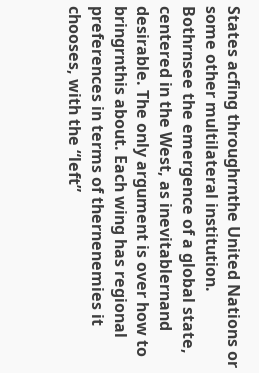States acfing throughrnthe United Nations or some other multilateral institution. Bothrnsee the emergence of a global state, centered in the West, as inevitablernand desirable. The only argument is over how to bringrnthis about. Each wing has regional preferences in terms of thernenemies it chooses, with the “left”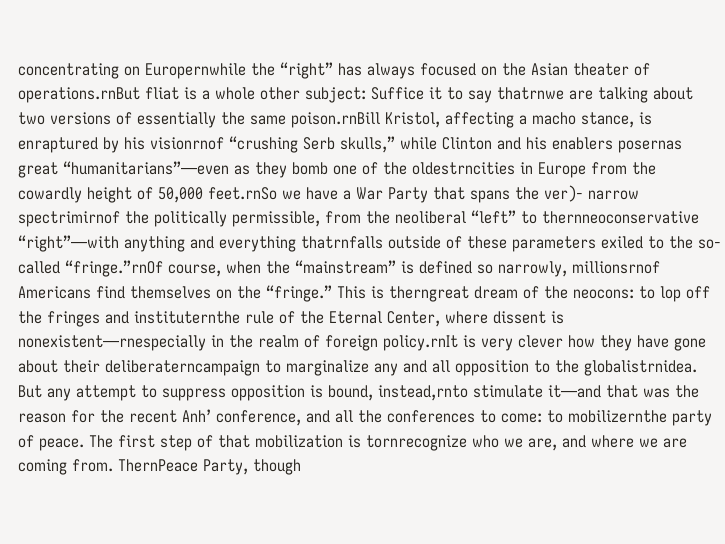concentrating on Europernwhile the “right” has always focused on the Asian theater of operations.rnBut fliat is a whole other subject: Suffice it to say thatrnwe are talking about two versions of essentially the same poison.rnBill Kristol, affecting a macho stance, is enraptured by his visionrnof “crushing Serb skulls,” while Clinton and his enablers posernas great “humanitarians”—even as they bomb one of the oldestrncities in Europe from the cowardly height of 50,000 feet.rnSo we have a War Party that spans the ver)- narrow spectrimirnof the politically permissible, from the neoliberal “left” to thernneoconservative “right”—with anything and everything thatrnfalls outside of these parameters exiled to the so-called “fringe.”rnOf course, when the “mainstream” is defined so narrowly, millionsrnof Americans find themselves on the “fringe.” This is therngreat dream of the neocons: to lop off the fringes and instituternthe rule of the Eternal Center, where dissent is nonexistent—rnespecially in the realm of foreign policy.rnIt is very clever how they have gone about their deliberaterncampaign to marginalize any and all opposition to the globalistrnidea. But any attempt to suppress opposition is bound, instead,rnto stimulate it—and that was the reason for the recent Anh’ conference, and all the conferences to come: to mobilizernthe party of peace. The first step of that mobilization is tornrecognize who we are, and where we are coming from. ThernPeace Party, though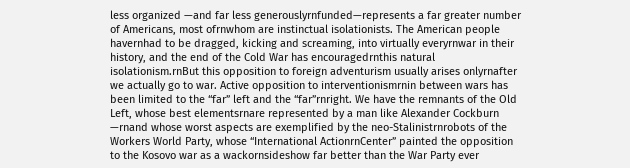less organized —and far less generouslyrnfunded—represents a far greater number of Americans, most ofrnwhom are instinctual isolationists. The American people havernhad to be dragged, kicking and screaming, into virtually everyrnwar in their history, and the end of the Cold War has encouragedrnthis natural isolationism.rnBut this opposition to foreign adventurism usually arises onlyrnafter we actually go to war. Active opposition to interventionismrnin between wars has been limited to the “far” left and the “far”rnright. We have the remnants of the Old Left, whose best elementsrnare represented by a man like Alexander Cockburn —rnand whose worst aspects are exemplified by the neo-Stalinistrnrobots of the Workers World Party, whose “International ActionrnCenter” painted the opposition to the Kosovo war as a wackornsideshow far better than the War Party ever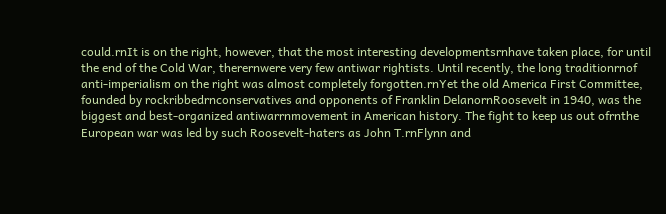could.rnIt is on the right, however, that the most interesting developmentsrnhave taken place, for until the end of the Cold War, therernwere very few antiwar rightists. Until recently, the long traditionrnof anti-imperialism on the right was almost completely forgotten.rnYet the old America First Committee, founded by rockribbedrnconservatives and opponents of Franklin DelanornRoosevelt in 1940, was the biggest and best-organized antiwarrnmovement in American history. The fight to keep us out ofrnthe European war was led by such Roosevelt-haters as John T.rnFlynn and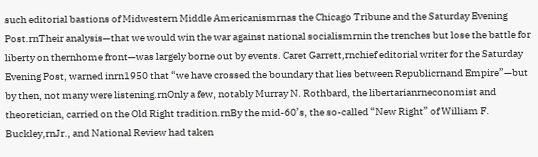such editorial bastions of Midwestern Middle Americanismrnas the Chicago Tribune and the Saturday Evening Post.rnTheir analysis—that we would win the war against national socialismrnin the trenches but lose the battle for liberty on thernhome front—was largely borne out by events. Caret Garrett,rnchief editorial writer for the Saturday Evening Post, warned inrn1950 that “we have crossed the boundary that lies between Republicrnand Empire”—but by then, not many were listening.rnOnly a few, notably Murray N. Rothbard, the libertarianrneconomist and theoretician, carried on the Old Right tradition.rnBy the mid-60’s, the so-called “New Right” of William F. Buckley,rnJr., and National Review had taken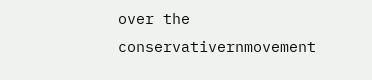over the conservativernmovement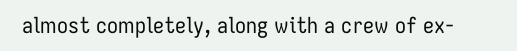almost completely, along with a crew of ex-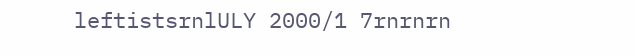leftistsrnlULY 2000/1 7rnrnrn